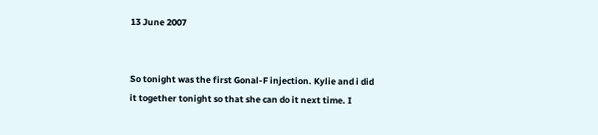13 June 2007


So tonight was the first Gonal-F injection. Kylie and i did it together tonight so that she can do it next time. I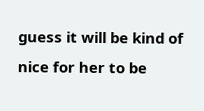guess it will be kind of nice for her to be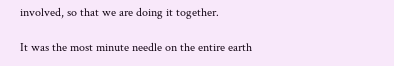involved, so that we are doing it together.

It was the most minute needle on the entire earth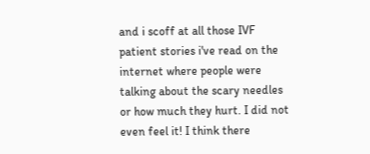and i scoff at all those IVF patient stories i've read on the internet where people were talking about the scary needles or how much they hurt. I did not even feel it! I think there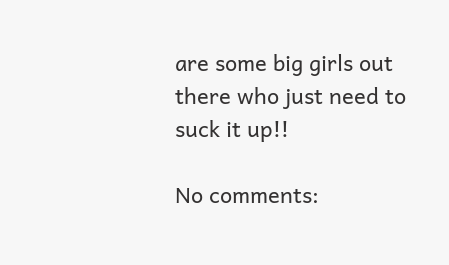are some big girls out there who just need to suck it up!!

No comments: